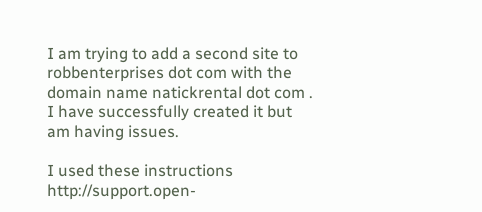I am trying to add a second site to robbenterprises dot com with the domain name natickrental dot com . I have successfully created it but am having issues.

I used these instructions http://support.open-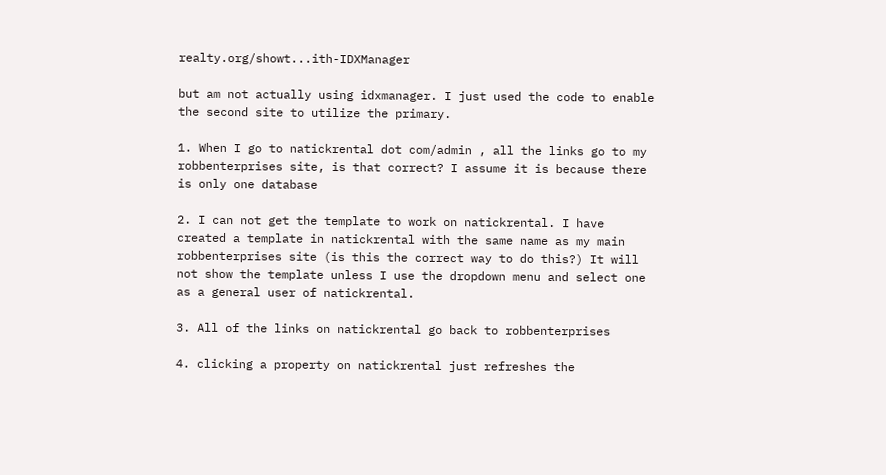realty.org/showt...ith-IDXManager

but am not actually using idxmanager. I just used the code to enable the second site to utilize the primary.

1. When I go to natickrental dot com/admin , all the links go to my robbenterprises site, is that correct? I assume it is because there is only one database

2. I can not get the template to work on natickrental. I have created a template in natickrental with the same name as my main robbenterprises site (is this the correct way to do this?) It will not show the template unless I use the dropdown menu and select one as a general user of natickrental.

3. All of the links on natickrental go back to robbenterprises

4. clicking a property on natickrental just refreshes the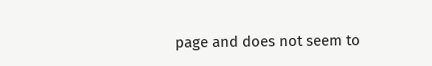page and does not seem to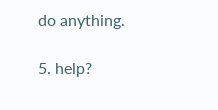do anything.

5. help?